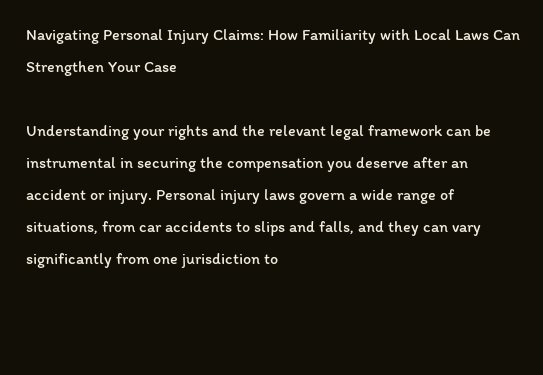Navigating Personal Injury Claims: How Familiarity with Local Laws Can Strengthen Your Case

Understanding your rights and the relevant legal framework can be instrumental in securing the compensation you deserve after an accident or injury. Personal injury laws govern a wide range of situations, from car accidents to slips and falls, and they can vary significantly from one jurisdiction to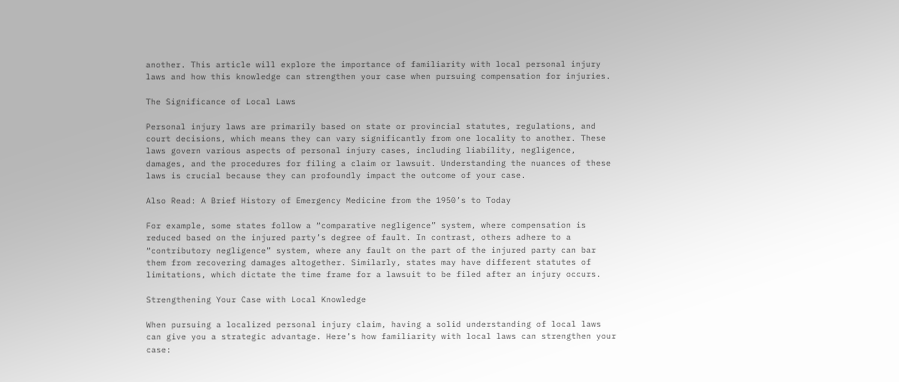another. This article will explore the importance of familiarity with local personal injury laws and how this knowledge can strengthen your case when pursuing compensation for injuries.

The Significance of Local Laws

Personal injury laws are primarily based on state or provincial statutes, regulations, and court decisions, which means they can vary significantly from one locality to another. These laws govern various aspects of personal injury cases, including liability, negligence, damages, and the procedures for filing a claim or lawsuit. Understanding the nuances of these laws is crucial because they can profoundly impact the outcome of your case.

Also Read: A Brief History of Emergency Medicine from the 1950’s to Today

For example, some states follow a “comparative negligence” system, where compensation is reduced based on the injured party’s degree of fault. In contrast, others adhere to a “contributory negligence” system, where any fault on the part of the injured party can bar them from recovering damages altogether. Similarly, states may have different statutes of limitations, which dictate the time frame for a lawsuit to be filed after an injury occurs.

Strengthening Your Case with Local Knowledge

When pursuing a localized personal injury claim, having a solid understanding of local laws can give you a strategic advantage. Here’s how familiarity with local laws can strengthen your case: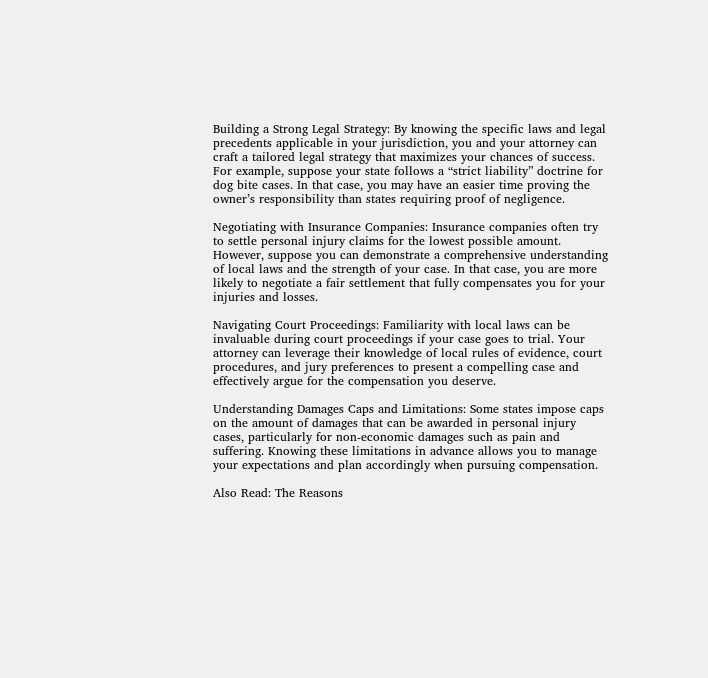Building a Strong Legal Strategy: By knowing the specific laws and legal precedents applicable in your jurisdiction, you and your attorney can craft a tailored legal strategy that maximizes your chances of success. For example, suppose your state follows a “strict liability” doctrine for dog bite cases. In that case, you may have an easier time proving the owner’s responsibility than states requiring proof of negligence.

Negotiating with Insurance Companies: Insurance companies often try to settle personal injury claims for the lowest possible amount. However, suppose you can demonstrate a comprehensive understanding of local laws and the strength of your case. In that case, you are more likely to negotiate a fair settlement that fully compensates you for your injuries and losses.

Navigating Court Proceedings: Familiarity with local laws can be invaluable during court proceedings if your case goes to trial. Your attorney can leverage their knowledge of local rules of evidence, court procedures, and jury preferences to present a compelling case and effectively argue for the compensation you deserve.

Understanding Damages Caps and Limitations: Some states impose caps on the amount of damages that can be awarded in personal injury cases, particularly for non-economic damages such as pain and suffering. Knowing these limitations in advance allows you to manage your expectations and plan accordingly when pursuing compensation.

Also Read: The Reasons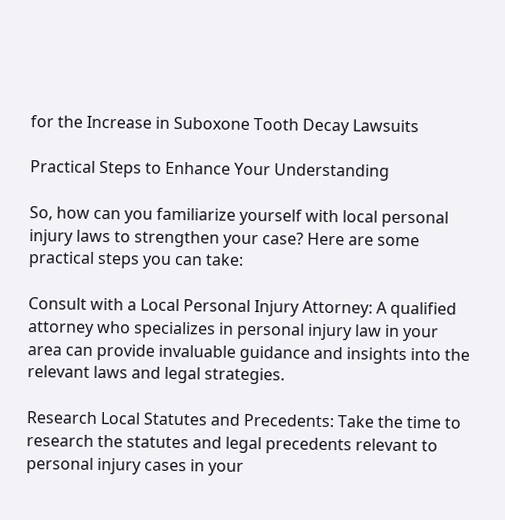for the Increase in Suboxone Tooth Decay Lawsuits

Practical Steps to Enhance Your Understanding

So, how can you familiarize yourself with local personal injury laws to strengthen your case? Here are some practical steps you can take:

Consult with a Local Personal Injury Attorney: A qualified attorney who specializes in personal injury law in your area can provide invaluable guidance and insights into the relevant laws and legal strategies.

Research Local Statutes and Precedents: Take the time to research the statutes and legal precedents relevant to personal injury cases in your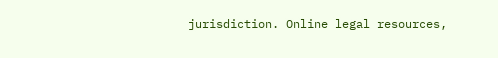jurisdiction. Online legal resources,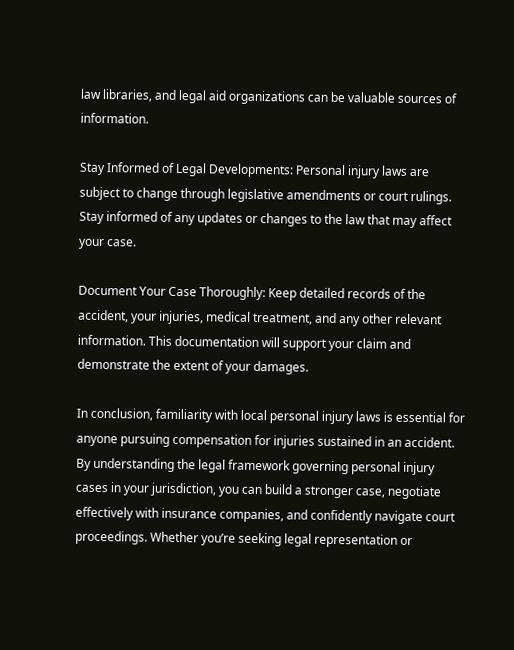law libraries, and legal aid organizations can be valuable sources of information.

Stay Informed of Legal Developments: Personal injury laws are subject to change through legislative amendments or court rulings. Stay informed of any updates or changes to the law that may affect your case.

Document Your Case Thoroughly: Keep detailed records of the accident, your injuries, medical treatment, and any other relevant information. This documentation will support your claim and demonstrate the extent of your damages.

In conclusion, familiarity with local personal injury laws is essential for anyone pursuing compensation for injuries sustained in an accident. By understanding the legal framework governing personal injury cases in your jurisdiction, you can build a stronger case, negotiate effectively with insurance companies, and confidently navigate court proceedings. Whether you’re seeking legal representation or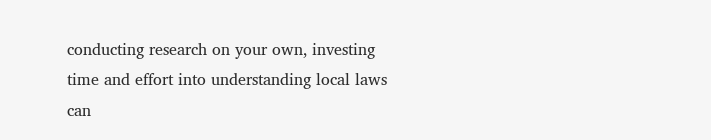conducting research on your own, investing time and effort into understanding local laws can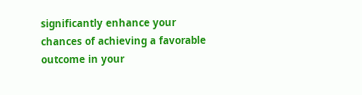significantly enhance your chances of achieving a favorable outcome in your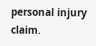personal injury claim.